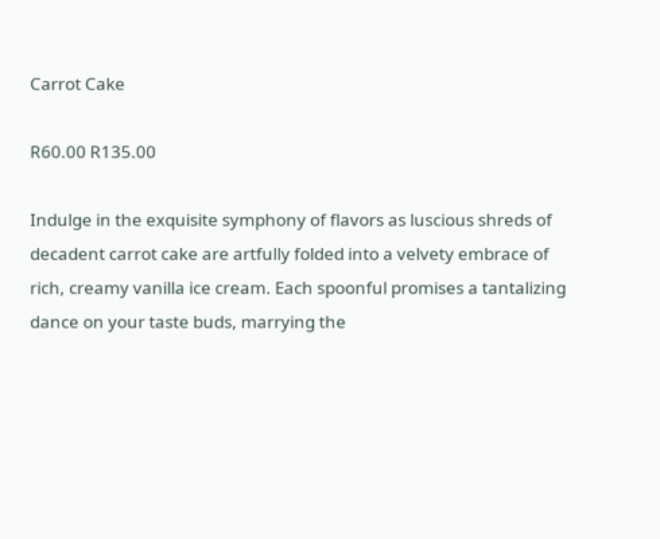Carrot Cake

R60.00 R135.00

Indulge in the exquisite symphony of flavors as luscious shreds of decadent carrot cake are artfully folded into a velvety embrace of rich, creamy vanilla ice cream. Each spoonful promises a tantalizing dance on your taste buds, marrying the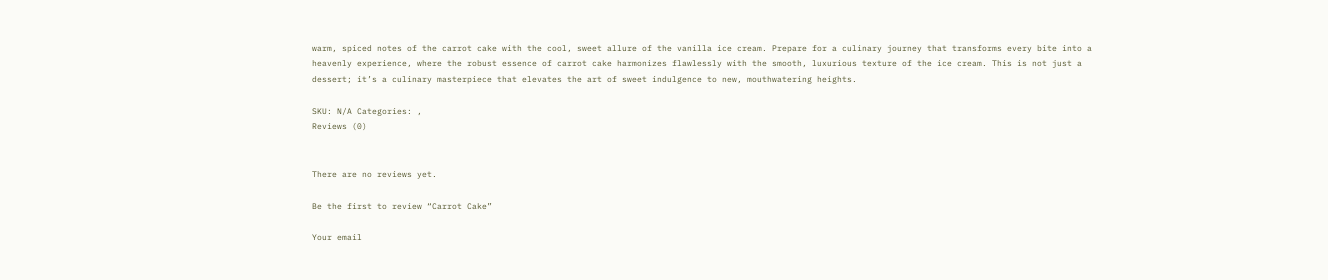warm, spiced notes of the carrot cake with the cool, sweet allure of the vanilla ice cream. Prepare for a culinary journey that transforms every bite into a heavenly experience, where the robust essence of carrot cake harmonizes flawlessly with the smooth, luxurious texture of the ice cream. This is not just a dessert; it’s a culinary masterpiece that elevates the art of sweet indulgence to new, mouthwatering heights.

SKU: N/A Categories: ,
Reviews (0)


There are no reviews yet.

Be the first to review “Carrot Cake”

Your email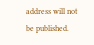address will not be published.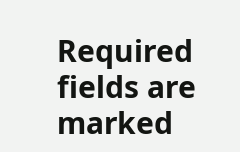Required fields are marked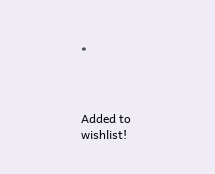*



Added to wishlist!